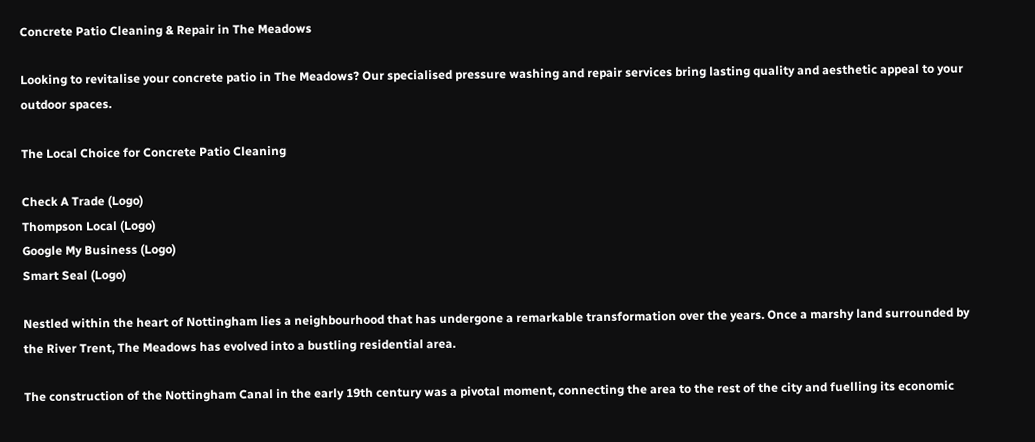Concrete Patio Cleaning & Repair in The Meadows

Looking to revitalise your concrete patio in The Meadows? Our specialised pressure washing and repair services bring lasting quality and aesthetic appeal to your outdoor spaces.

The Local Choice for Concrete Patio Cleaning

Check A Trade (Logo)
Thompson Local (Logo)
Google My Business (Logo)
Smart Seal (Logo)

Nestled within the heart of Nottingham lies a neighbourhood that has undergone a remarkable transformation over the years. Once a marshy land surrounded by the River Trent, The Meadows has evolved into a bustling residential area.

The construction of the Nottingham Canal in the early 19th century was a pivotal moment, connecting the area to the rest of the city and fuelling its economic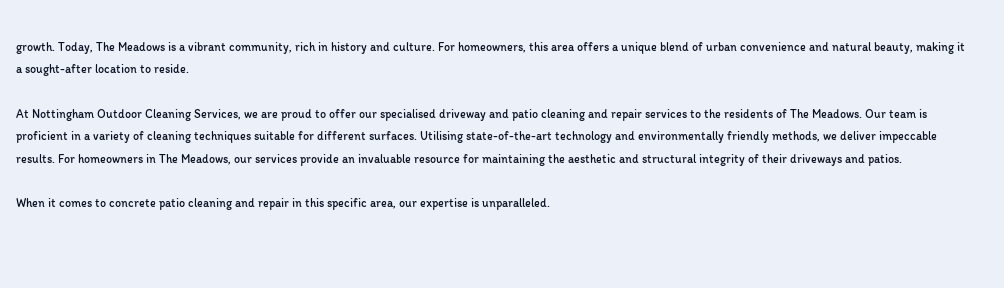growth. Today, The Meadows is a vibrant community, rich in history and culture. For homeowners, this area offers a unique blend of urban convenience and natural beauty, making it a sought-after location to reside.

At Nottingham Outdoor Cleaning Services, we are proud to offer our specialised driveway and patio cleaning and repair services to the residents of The Meadows. Our team is proficient in a variety of cleaning techniques suitable for different surfaces. Utilising state-of-the-art technology and environmentally friendly methods, we deliver impeccable results. For homeowners in The Meadows, our services provide an invaluable resource for maintaining the aesthetic and structural integrity of their driveways and patios.

When it comes to concrete patio cleaning and repair in this specific area, our expertise is unparalleled.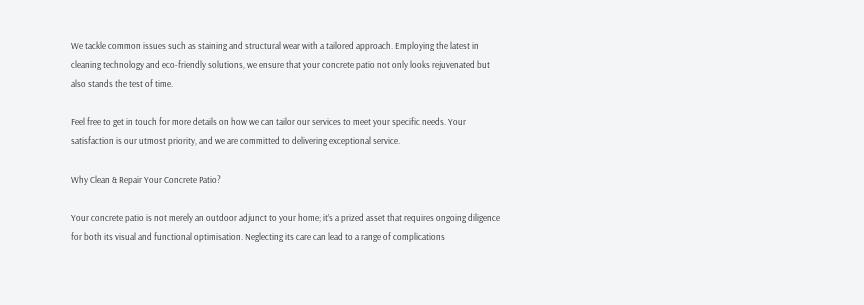We tackle common issues such as staining and structural wear with a tailored approach. Employing the latest in cleaning technology and eco-friendly solutions, we ensure that your concrete patio not only looks rejuvenated but also stands the test of time.

Feel free to get in touch for more details on how we can tailor our services to meet your specific needs. Your satisfaction is our utmost priority, and we are committed to delivering exceptional service.

Why Clean & Repair Your Concrete Patio?

Your concrete patio is not merely an outdoor adjunct to your home; it’s a prized asset that requires ongoing diligence for both its visual and functional optimisation. Neglecting its care can lead to a range of complications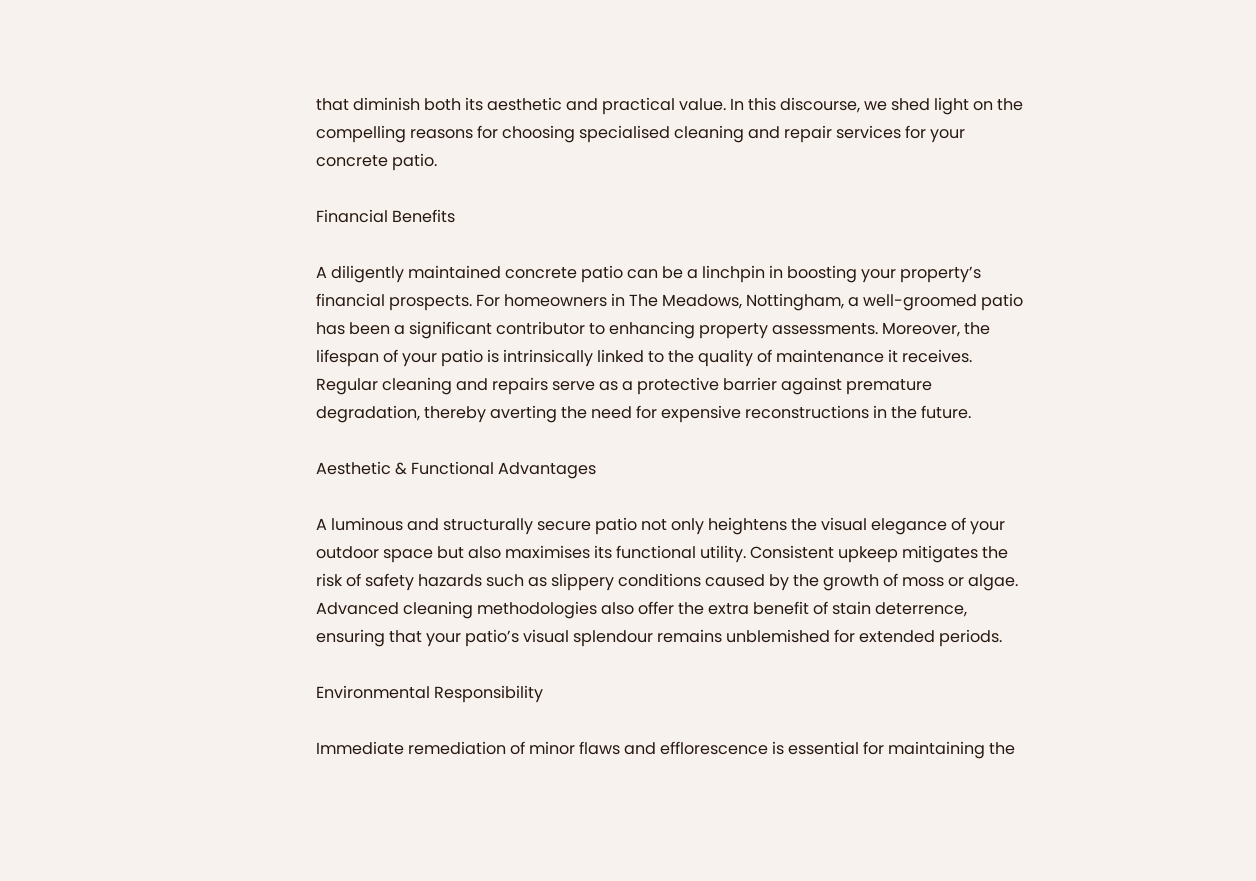that diminish both its aesthetic and practical value. In this discourse, we shed light on the compelling reasons for choosing specialised cleaning and repair services for your concrete patio.

Financial Benefits

A diligently maintained concrete patio can be a linchpin in boosting your property’s financial prospects. For homeowners in The Meadows, Nottingham, a well-groomed patio has been a significant contributor to enhancing property assessments. Moreover, the lifespan of your patio is intrinsically linked to the quality of maintenance it receives. Regular cleaning and repairs serve as a protective barrier against premature degradation, thereby averting the need for expensive reconstructions in the future.

Aesthetic & Functional Advantages

A luminous and structurally secure patio not only heightens the visual elegance of your outdoor space but also maximises its functional utility. Consistent upkeep mitigates the risk of safety hazards such as slippery conditions caused by the growth of moss or algae. Advanced cleaning methodologies also offer the extra benefit of stain deterrence, ensuring that your patio’s visual splendour remains unblemished for extended periods.

Environmental Responsibility

Immediate remediation of minor flaws and efflorescence is essential for maintaining the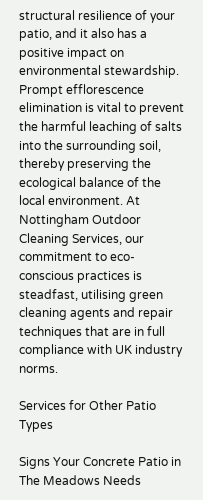structural resilience of your patio, and it also has a positive impact on environmental stewardship. Prompt efflorescence elimination is vital to prevent the harmful leaching of salts into the surrounding soil, thereby preserving the ecological balance of the local environment. At Nottingham Outdoor Cleaning Services, our commitment to eco-conscious practices is steadfast, utilising green cleaning agents and repair techniques that are in full compliance with UK industry norms.

Services for Other Patio Types

Signs Your Concrete Patio in The Meadows Needs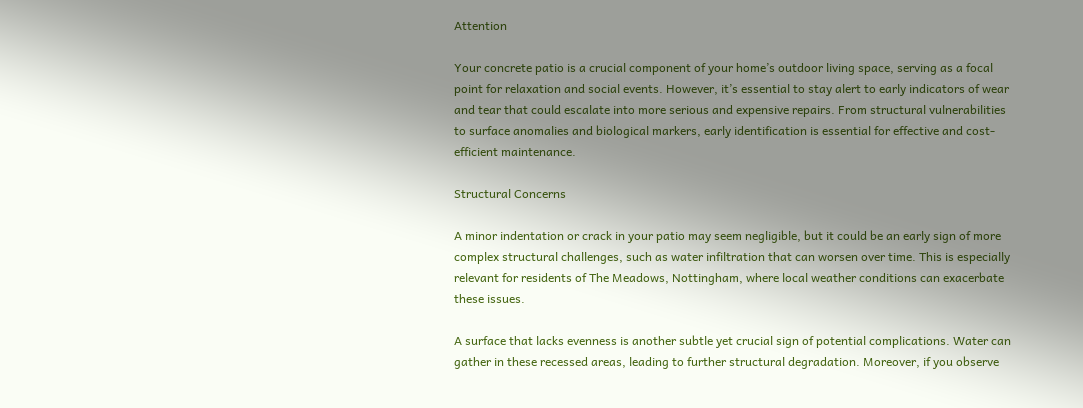Attention

Your concrete patio is a crucial component of your home’s outdoor living space, serving as a focal point for relaxation and social events. However, it’s essential to stay alert to early indicators of wear and tear that could escalate into more serious and expensive repairs. From structural vulnerabilities to surface anomalies and biological markers, early identification is essential for effective and cost-efficient maintenance.

Structural Concerns

A minor indentation or crack in your patio may seem negligible, but it could be an early sign of more complex structural challenges, such as water infiltration that can worsen over time. This is especially relevant for residents of The Meadows, Nottingham, where local weather conditions can exacerbate these issues.

A surface that lacks evenness is another subtle yet crucial sign of potential complications. Water can gather in these recessed areas, leading to further structural degradation. Moreover, if you observe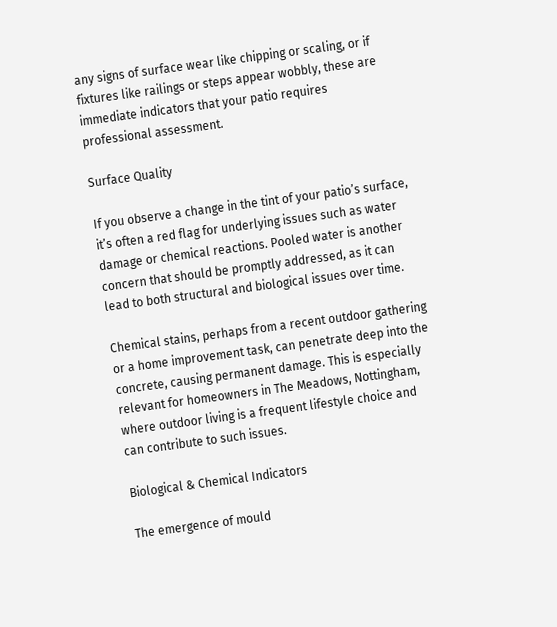any signs of surface wear like chipping or scaling, or if fixtures like railings or steps appear wobbly, these are immediate indicators that your patio requires professional assessment.

Surface Quality

If you observe a change in the tint of your patio’s surface, it’s often a red flag for underlying issues such as water damage or chemical reactions. Pooled water is another concern that should be promptly addressed, as it can lead to both structural and biological issues over time.

Chemical stains, perhaps from a recent outdoor gathering or a home improvement task, can penetrate deep into the concrete, causing permanent damage. This is especially relevant for homeowners in The Meadows, Nottingham, where outdoor living is a frequent lifestyle choice and can contribute to such issues.

Biological & Chemical Indicators

The emergence of mould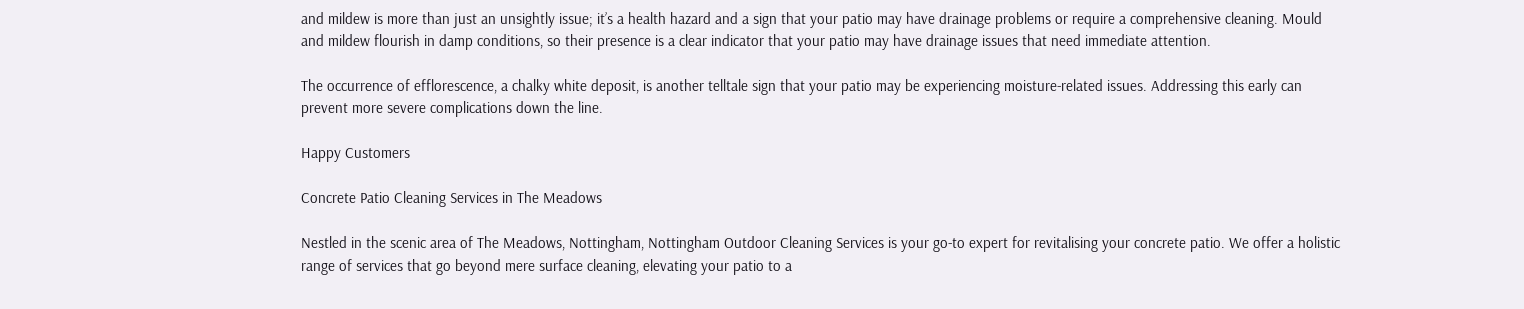and mildew is more than just an unsightly issue; it’s a health hazard and a sign that your patio may have drainage problems or require a comprehensive cleaning. Mould and mildew flourish in damp conditions, so their presence is a clear indicator that your patio may have drainage issues that need immediate attention.

The occurrence of efflorescence, a chalky white deposit, is another telltale sign that your patio may be experiencing moisture-related issues. Addressing this early can prevent more severe complications down the line.

Happy Customers

Concrete Patio Cleaning Services in The Meadows

Nestled in the scenic area of The Meadows, Nottingham, Nottingham Outdoor Cleaning Services is your go-to expert for revitalising your concrete patio. We offer a holistic range of services that go beyond mere surface cleaning, elevating your patio to a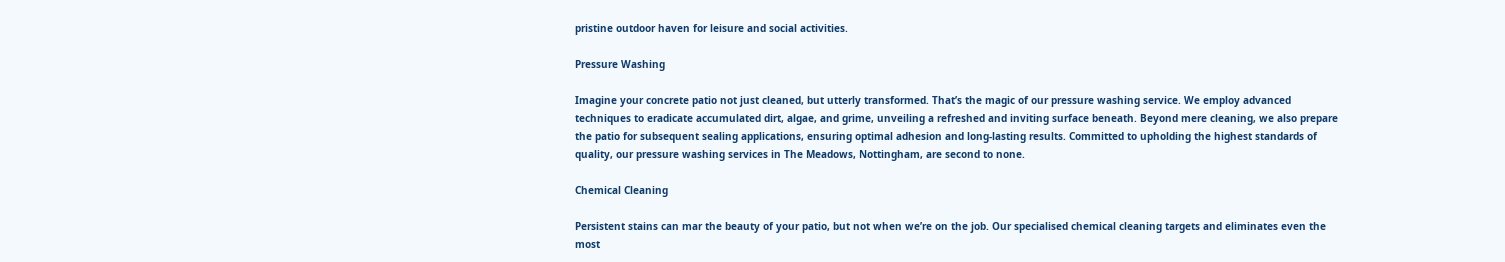pristine outdoor haven for leisure and social activities.

Pressure Washing

Imagine your concrete patio not just cleaned, but utterly transformed. That’s the magic of our pressure washing service. We employ advanced techniques to eradicate accumulated dirt, algae, and grime, unveiling a refreshed and inviting surface beneath. Beyond mere cleaning, we also prepare the patio for subsequent sealing applications, ensuring optimal adhesion and long-lasting results. Committed to upholding the highest standards of quality, our pressure washing services in The Meadows, Nottingham, are second to none.

Chemical Cleaning

Persistent stains can mar the beauty of your patio, but not when we’re on the job. Our specialised chemical cleaning targets and eliminates even the most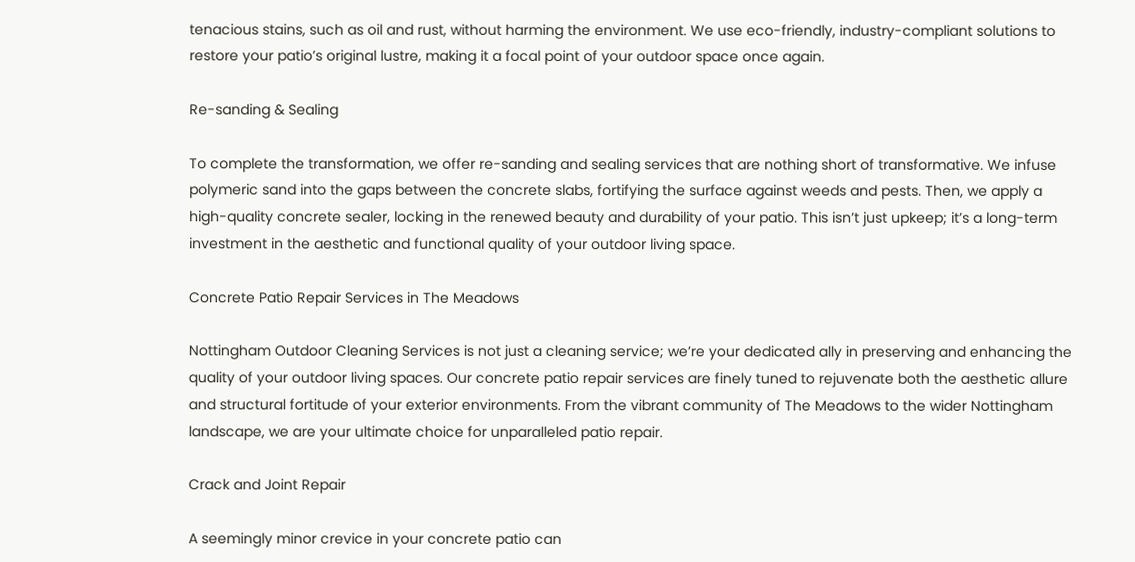tenacious stains, such as oil and rust, without harming the environment. We use eco-friendly, industry-compliant solutions to restore your patio’s original lustre, making it a focal point of your outdoor space once again.

Re-sanding & Sealing

To complete the transformation, we offer re-sanding and sealing services that are nothing short of transformative. We infuse polymeric sand into the gaps between the concrete slabs, fortifying the surface against weeds and pests. Then, we apply a high-quality concrete sealer, locking in the renewed beauty and durability of your patio. This isn’t just upkeep; it’s a long-term investment in the aesthetic and functional quality of your outdoor living space.

Concrete Patio Repair Services in The Meadows

Nottingham Outdoor Cleaning Services is not just a cleaning service; we’re your dedicated ally in preserving and enhancing the quality of your outdoor living spaces. Our concrete patio repair services are finely tuned to rejuvenate both the aesthetic allure and structural fortitude of your exterior environments. From the vibrant community of The Meadows to the wider Nottingham landscape, we are your ultimate choice for unparalleled patio repair.

Crack and Joint Repair

A seemingly minor crevice in your concrete patio can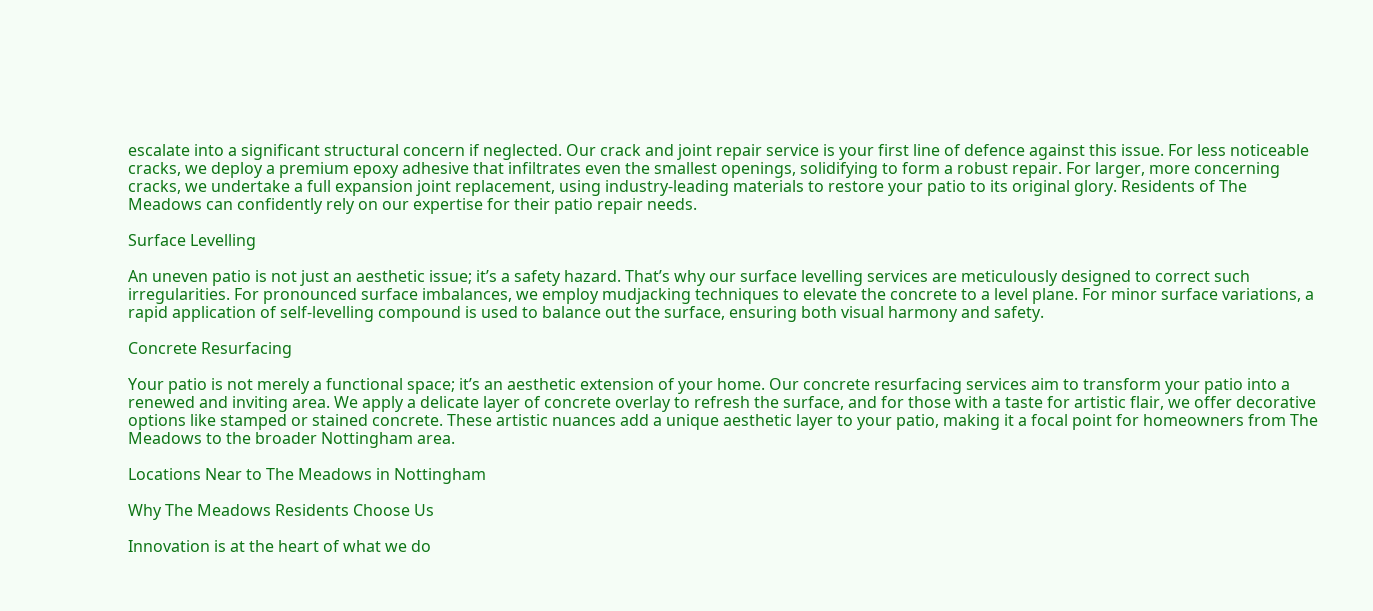escalate into a significant structural concern if neglected. Our crack and joint repair service is your first line of defence against this issue. For less noticeable cracks, we deploy a premium epoxy adhesive that infiltrates even the smallest openings, solidifying to form a robust repair. For larger, more concerning cracks, we undertake a full expansion joint replacement, using industry-leading materials to restore your patio to its original glory. Residents of The Meadows can confidently rely on our expertise for their patio repair needs.

Surface Levelling

An uneven patio is not just an aesthetic issue; it’s a safety hazard. That’s why our surface levelling services are meticulously designed to correct such irregularities. For pronounced surface imbalances, we employ mudjacking techniques to elevate the concrete to a level plane. For minor surface variations, a rapid application of self-levelling compound is used to balance out the surface, ensuring both visual harmony and safety.

Concrete Resurfacing

Your patio is not merely a functional space; it’s an aesthetic extension of your home. Our concrete resurfacing services aim to transform your patio into a renewed and inviting area. We apply a delicate layer of concrete overlay to refresh the surface, and for those with a taste for artistic flair, we offer decorative options like stamped or stained concrete. These artistic nuances add a unique aesthetic layer to your patio, making it a focal point for homeowners from The Meadows to the broader Nottingham area.

Locations Near to The Meadows in Nottingham

Why The Meadows Residents Choose Us

Innovation is at the heart of what we do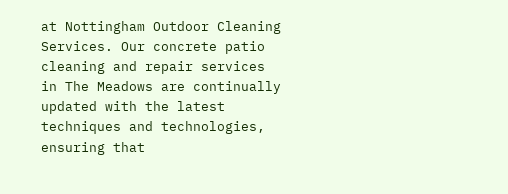at Nottingham Outdoor Cleaning Services. Our concrete patio cleaning and repair services in The Meadows are continually updated with the latest techniques and technologies, ensuring that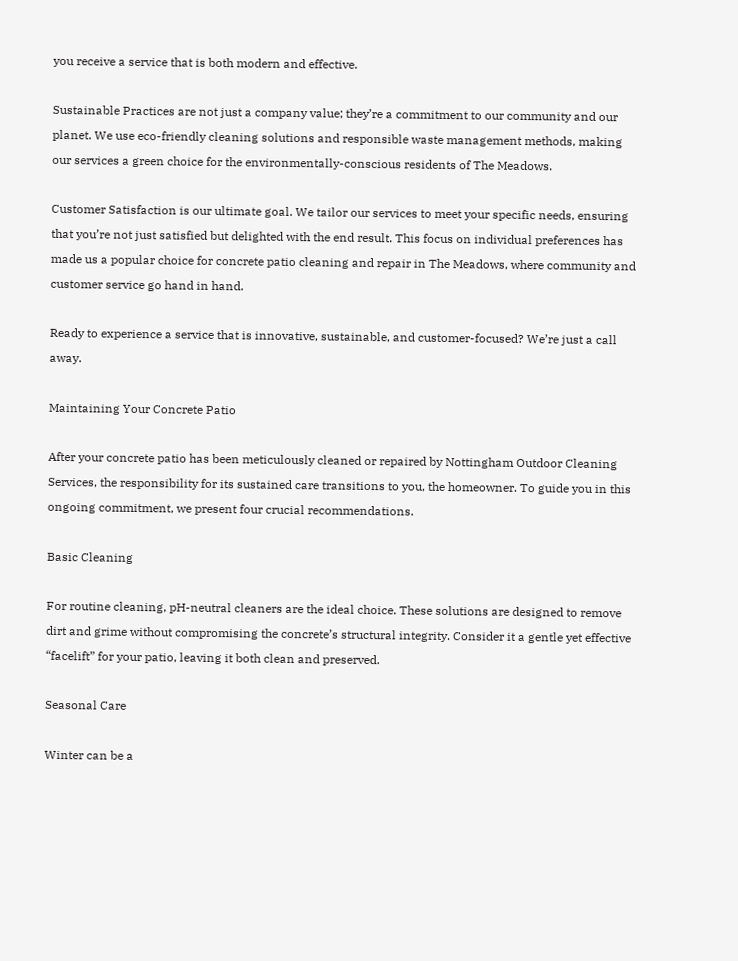you receive a service that is both modern and effective.

Sustainable Practices are not just a company value; they’re a commitment to our community and our planet. We use eco-friendly cleaning solutions and responsible waste management methods, making our services a green choice for the environmentally-conscious residents of The Meadows.

Customer Satisfaction is our ultimate goal. We tailor our services to meet your specific needs, ensuring that you’re not just satisfied but delighted with the end result. This focus on individual preferences has made us a popular choice for concrete patio cleaning and repair in The Meadows, where community and customer service go hand in hand.

Ready to experience a service that is innovative, sustainable, and customer-focused? We’re just a call away.

Maintaining Your Concrete Patio

After your concrete patio has been meticulously cleaned or repaired by Nottingham Outdoor Cleaning Services, the responsibility for its sustained care transitions to you, the homeowner. To guide you in this ongoing commitment, we present four crucial recommendations.

Basic Cleaning

For routine cleaning, pH-neutral cleaners are the ideal choice. These solutions are designed to remove dirt and grime without compromising the concrete’s structural integrity. Consider it a gentle yet effective “facelift” for your patio, leaving it both clean and preserved.

Seasonal Care

Winter can be a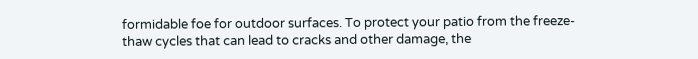formidable foe for outdoor surfaces. To protect your patio from the freeze-thaw cycles that can lead to cracks and other damage, the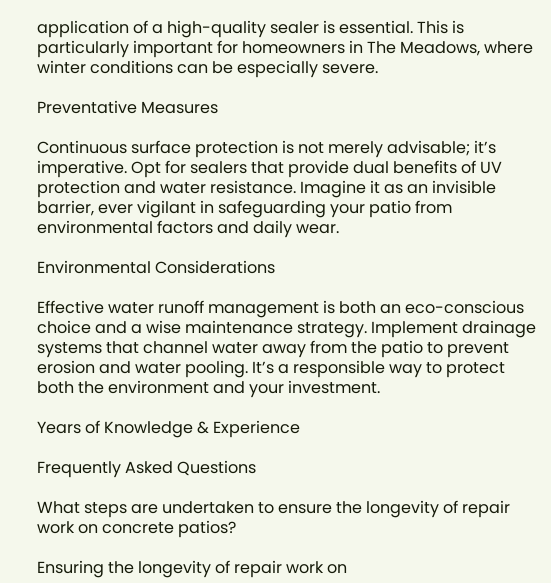application of a high-quality sealer is essential. This is particularly important for homeowners in The Meadows, where winter conditions can be especially severe.

Preventative Measures

Continuous surface protection is not merely advisable; it’s imperative. Opt for sealers that provide dual benefits of UV protection and water resistance. Imagine it as an invisible barrier, ever vigilant in safeguarding your patio from environmental factors and daily wear.

Environmental Considerations

Effective water runoff management is both an eco-conscious choice and a wise maintenance strategy. Implement drainage systems that channel water away from the patio to prevent erosion and water pooling. It’s a responsible way to protect both the environment and your investment.

Years of Knowledge & Experience

Frequently Asked Questions

What steps are undertaken to ensure the longevity of repair work on concrete patios?

Ensuring the longevity of repair work on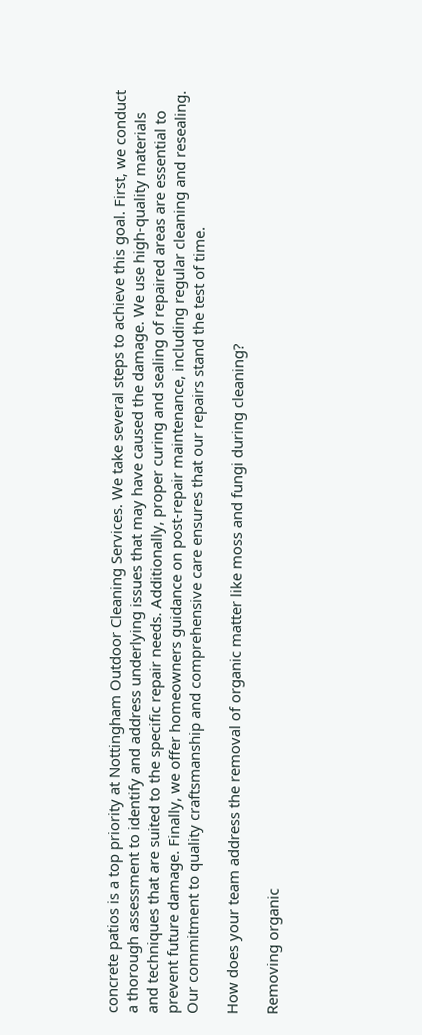concrete patios is a top priority at Nottingham Outdoor Cleaning Services. We take several steps to achieve this goal. First, we conduct a thorough assessment to identify and address underlying issues that may have caused the damage. We use high-quality materials and techniques that are suited to the specific repair needs. Additionally, proper curing and sealing of repaired areas are essential to prevent future damage. Finally, we offer homeowners guidance on post-repair maintenance, including regular cleaning and resealing. Our commitment to quality craftsmanship and comprehensive care ensures that our repairs stand the test of time.

How does your team address the removal of organic matter like moss and fungi during cleaning?

Removing organic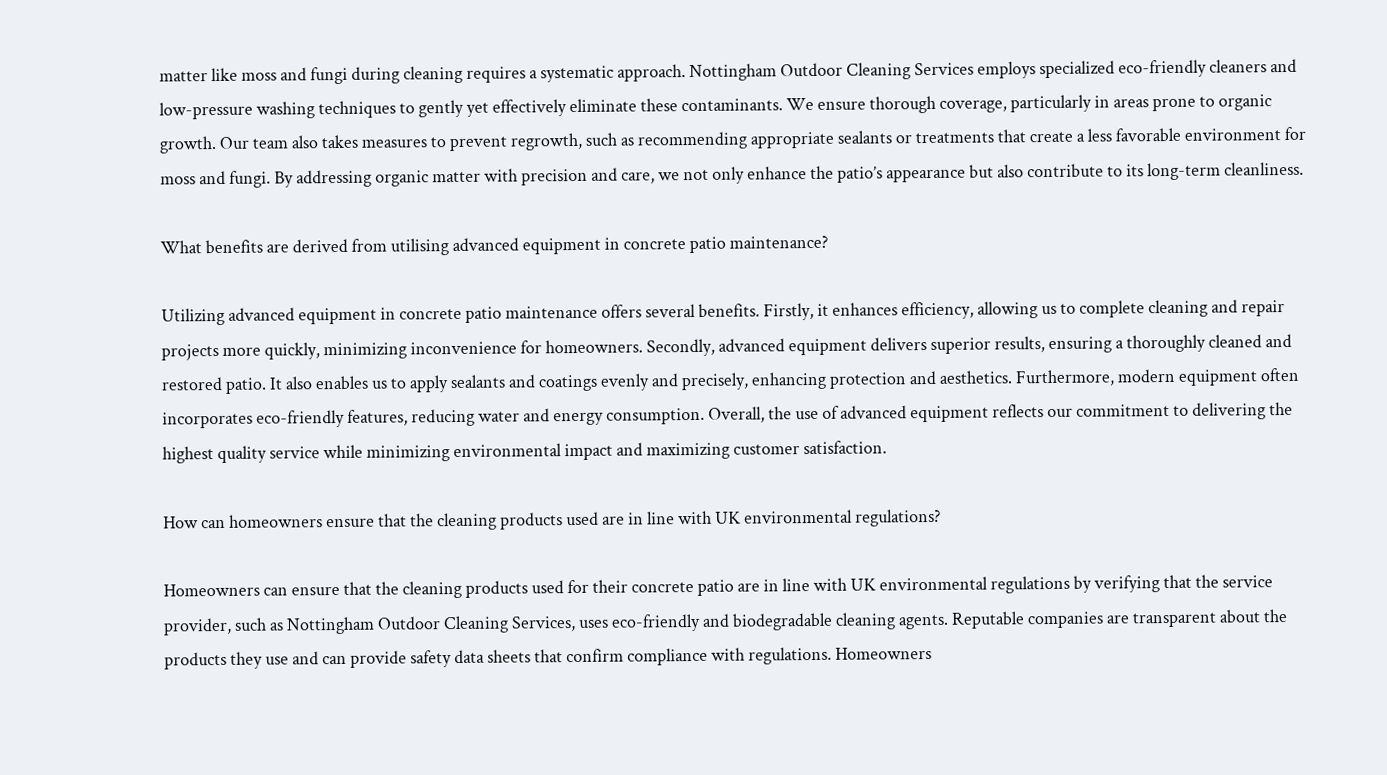matter like moss and fungi during cleaning requires a systematic approach. Nottingham Outdoor Cleaning Services employs specialized eco-friendly cleaners and low-pressure washing techniques to gently yet effectively eliminate these contaminants. We ensure thorough coverage, particularly in areas prone to organic growth. Our team also takes measures to prevent regrowth, such as recommending appropriate sealants or treatments that create a less favorable environment for moss and fungi. By addressing organic matter with precision and care, we not only enhance the patio’s appearance but also contribute to its long-term cleanliness.

What benefits are derived from utilising advanced equipment in concrete patio maintenance?

Utilizing advanced equipment in concrete patio maintenance offers several benefits. Firstly, it enhances efficiency, allowing us to complete cleaning and repair projects more quickly, minimizing inconvenience for homeowners. Secondly, advanced equipment delivers superior results, ensuring a thoroughly cleaned and restored patio. It also enables us to apply sealants and coatings evenly and precisely, enhancing protection and aesthetics. Furthermore, modern equipment often incorporates eco-friendly features, reducing water and energy consumption. Overall, the use of advanced equipment reflects our commitment to delivering the highest quality service while minimizing environmental impact and maximizing customer satisfaction.

How can homeowners ensure that the cleaning products used are in line with UK environmental regulations?

Homeowners can ensure that the cleaning products used for their concrete patio are in line with UK environmental regulations by verifying that the service provider, such as Nottingham Outdoor Cleaning Services, uses eco-friendly and biodegradable cleaning agents. Reputable companies are transparent about the products they use and can provide safety data sheets that confirm compliance with regulations. Homeowners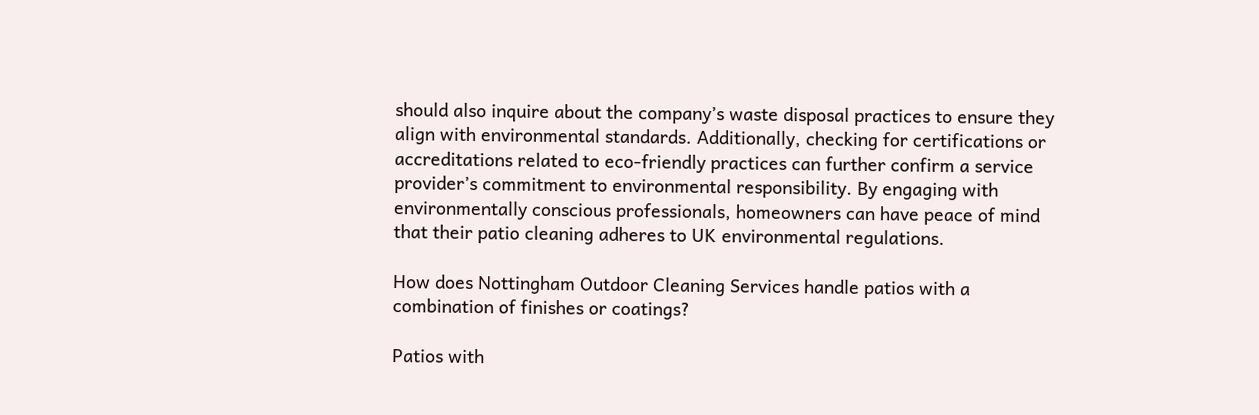should also inquire about the company’s waste disposal practices to ensure they align with environmental standards. Additionally, checking for certifications or accreditations related to eco-friendly practices can further confirm a service provider’s commitment to environmental responsibility. By engaging with environmentally conscious professionals, homeowners can have peace of mind that their patio cleaning adheres to UK environmental regulations.

How does Nottingham Outdoor Cleaning Services handle patios with a combination of finishes or coatings?

Patios with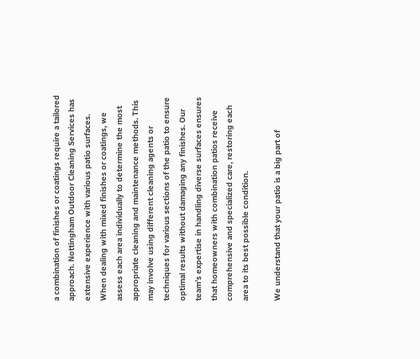a combination of finishes or coatings require a tailored approach. Nottingham Outdoor Cleaning Services has extensive experience with various patio surfaces. When dealing with mixed finishes or coatings, we assess each area individually to determine the most appropriate cleaning and maintenance methods. This may involve using different cleaning agents or techniques for various sections of the patio to ensure optimal results without damaging any finishes. Our team’s expertise in handling diverse surfaces ensures that homeowners with combination patios receive comprehensive and specialized care, restoring each area to its best possible condition.

We understand that your patio is a big part of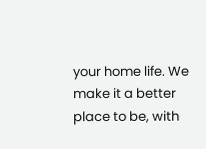your home life. We make it a better place to be, with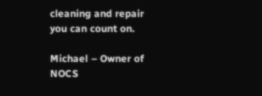cleaning and repair you can count on.

Michael – Owner of NOCS